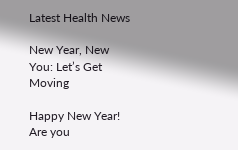Latest Health News

New Year, New You: Let’s Get Moving

Happy New Year! Are you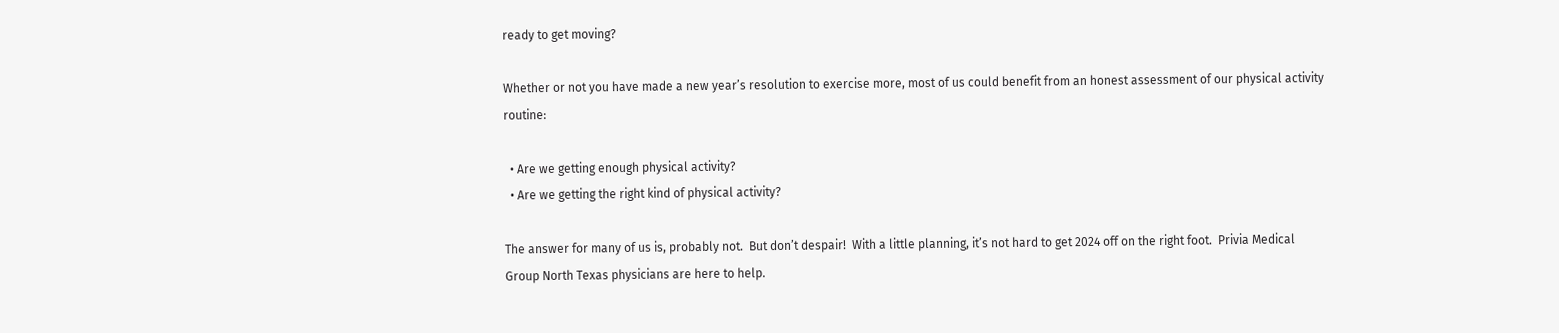ready to get moving?

Whether or not you have made a new year’s resolution to exercise more, most of us could benefit from an honest assessment of our physical activity routine:

  • Are we getting enough physical activity?
  • Are we getting the right kind of physical activity?

The answer for many of us is, probably not.  But don’t despair!  With a little planning, it’s not hard to get 2024 off on the right foot.  Privia Medical Group North Texas physicians are here to help.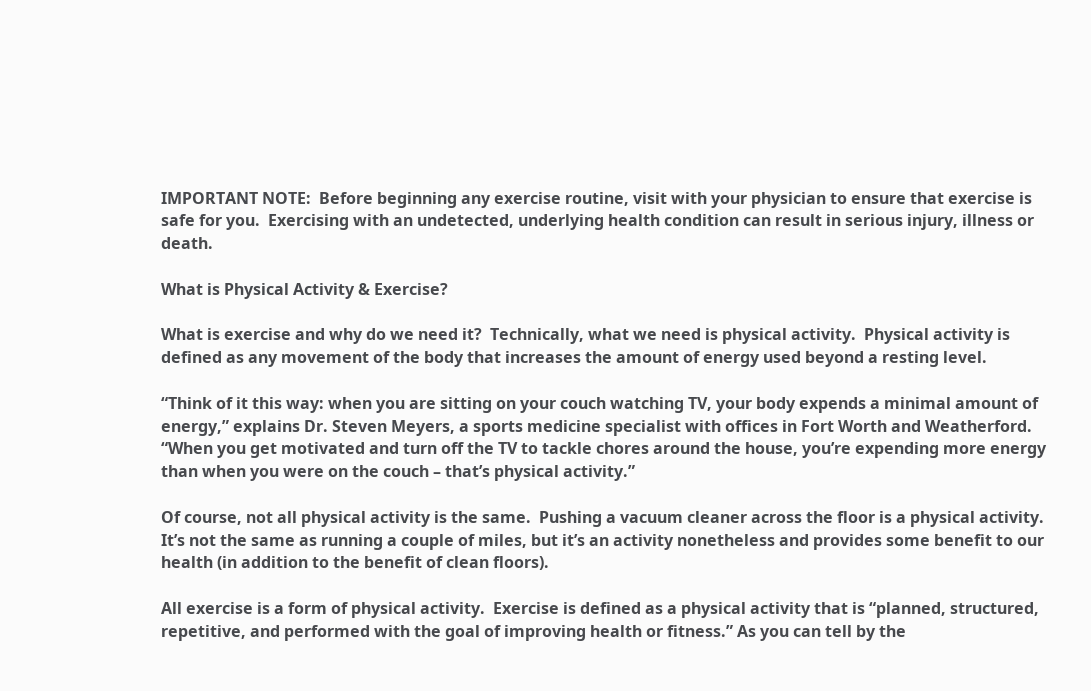IMPORTANT NOTE:  Before beginning any exercise routine, visit with your physician to ensure that exercise is safe for you.  Exercising with an undetected, underlying health condition can result in serious injury, illness or death.

What is Physical Activity & Exercise?

What is exercise and why do we need it?  Technically, what we need is physical activity.  Physical activity is defined as any movement of the body that increases the amount of energy used beyond a resting level.

“Think of it this way: when you are sitting on your couch watching TV, your body expends a minimal amount of energy,” explains Dr. Steven Meyers, a sports medicine specialist with offices in Fort Worth and Weatherford.  “When you get motivated and turn off the TV to tackle chores around the house, you’re expending more energy than when you were on the couch – that’s physical activity.”

Of course, not all physical activity is the same.  Pushing a vacuum cleaner across the floor is a physical activity.  It’s not the same as running a couple of miles, but it’s an activity nonetheless and provides some benefit to our health (in addition to the benefit of clean floors).

All exercise is a form of physical activity.  Exercise is defined as a physical activity that is “planned, structured, repetitive, and performed with the goal of improving health or fitness.” As you can tell by the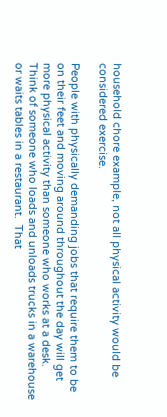household chore example, not all physical activity would be considered exercise.

People with physically demanding jobs that require them to be on their feet and moving around throughout the day will get more physical activity than someone who works at a desk.  Think of someone who loads and unloads trucks in a warehouse or waits tables in a restaurant.  That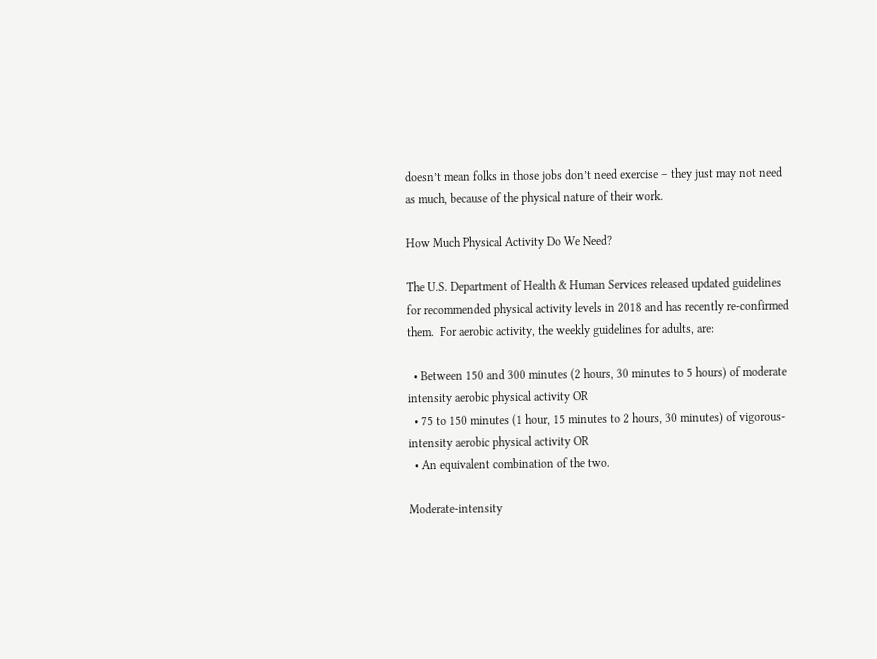doesn’t mean folks in those jobs don’t need exercise – they just may not need as much, because of the physical nature of their work.

How Much Physical Activity Do We Need?

The U.S. Department of Health & Human Services released updated guidelines for recommended physical activity levels in 2018 and has recently re-confirmed them.  For aerobic activity, the weekly guidelines for adults, are:

  • Between 150 and 300 minutes (2 hours, 30 minutes to 5 hours) of moderate intensity aerobic physical activity OR
  • 75 to 150 minutes (1 hour, 15 minutes to 2 hours, 30 minutes) of vigorous-intensity aerobic physical activity OR
  • An equivalent combination of the two.

Moderate-intensity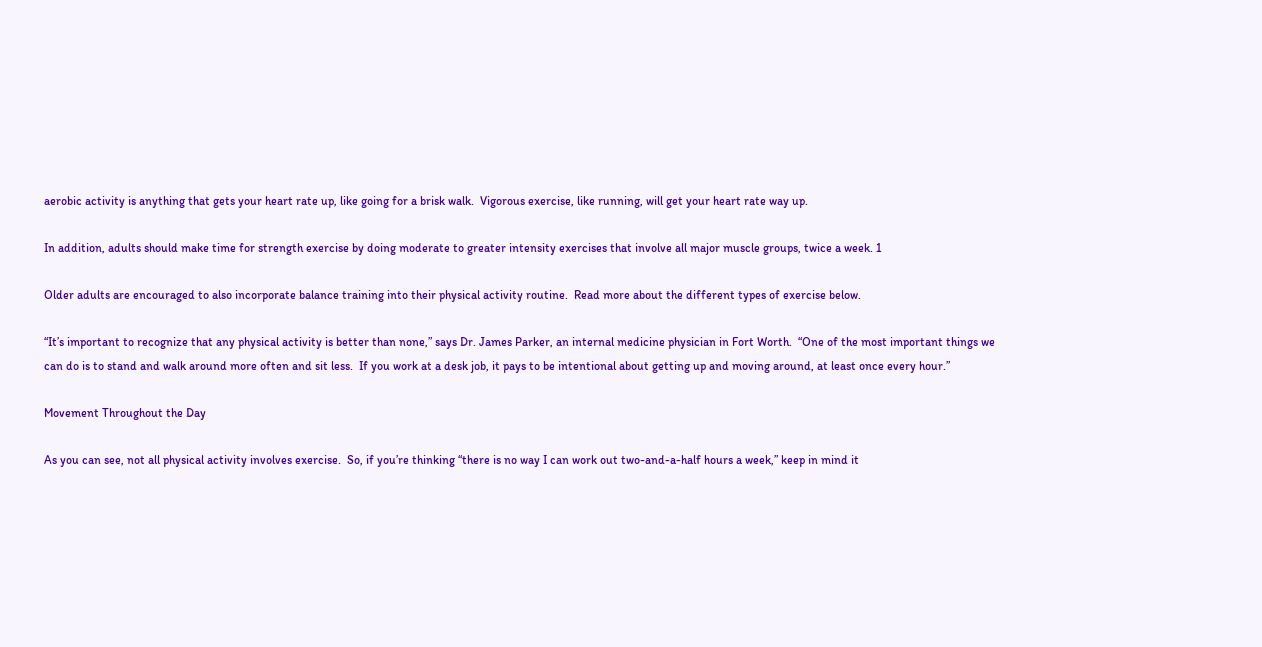aerobic activity is anything that gets your heart rate up, like going for a brisk walk.  Vigorous exercise, like running, will get your heart rate way up.

In addition, adults should make time for strength exercise by doing moderate to greater intensity exercises that involve all major muscle groups, twice a week. 1

Older adults are encouraged to also incorporate balance training into their physical activity routine.  Read more about the different types of exercise below.

“It’s important to recognize that any physical activity is better than none,” says Dr. James Parker, an internal medicine physician in Fort Worth.  “One of the most important things we can do is to stand and walk around more often and sit less.  If you work at a desk job, it pays to be intentional about getting up and moving around, at least once every hour.”

Movement Throughout the Day

As you can see, not all physical activity involves exercise.  So, if you’re thinking “there is no way I can work out two-and-a-half hours a week,” keep in mind it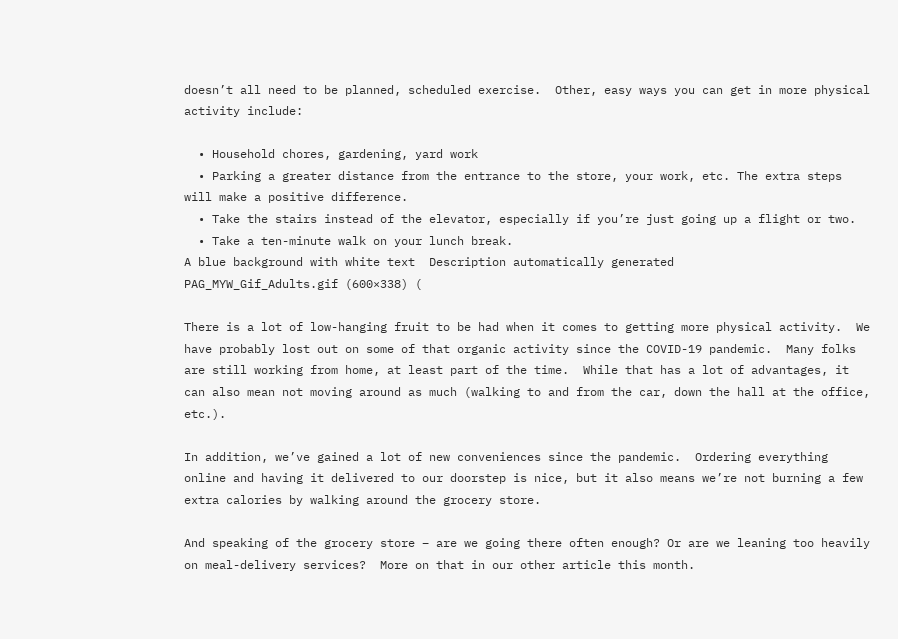doesn’t all need to be planned, scheduled exercise.  Other, easy ways you can get in more physical activity include:

  • Household chores, gardening, yard work
  • Parking a greater distance from the entrance to the store, your work, etc. The extra steps will make a positive difference.
  • Take the stairs instead of the elevator, especially if you’re just going up a flight or two.
  • Take a ten-minute walk on your lunch break.
A blue background with white text  Description automatically generated
PAG_MYW_Gif_Adults.gif (600×338) (

There is a lot of low-hanging fruit to be had when it comes to getting more physical activity.  We have probably lost out on some of that organic activity since the COVID-19 pandemic.  Many folks are still working from home, at least part of the time.  While that has a lot of advantages, it can also mean not moving around as much (walking to and from the car, down the hall at the office, etc.).

In addition, we’ve gained a lot of new conveniences since the pandemic.  Ordering everything online and having it delivered to our doorstep is nice, but it also means we’re not burning a few extra calories by walking around the grocery store.

And speaking of the grocery store – are we going there often enough? Or are we leaning too heavily on meal-delivery services?  More on that in our other article this month.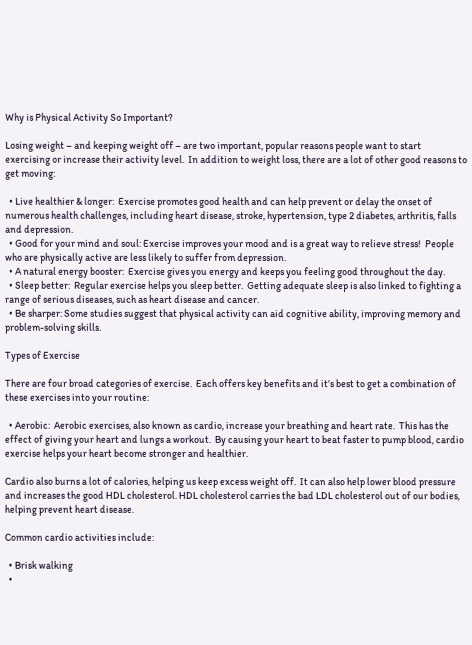Why is Physical Activity So Important?

Losing weight – and keeping weight off – are two important, popular reasons people want to start exercising or increase their activity level.  In addition to weight loss, there are a lot of other good reasons to get moving:

  • Live healthier & longer:  Exercise promotes good health and can help prevent or delay the onset of numerous health challenges, including heart disease, stroke, hypertension, type 2 diabetes, arthritis, falls and depression.
  • Good for your mind and soul: Exercise improves your mood and is a great way to relieve stress!  People who are physically active are less likely to suffer from depression.
  • A natural energy booster:  Exercise gives you energy and keeps you feeling good throughout the day.
  • Sleep better:  Regular exercise helps you sleep better.  Getting adequate sleep is also linked to fighting a range of serious diseases, such as heart disease and cancer.
  • Be sharper: Some studies suggest that physical activity can aid cognitive ability, improving memory and problem-solving skills.

Types of Exercise

There are four broad categories of exercise.  Each offers key benefits and it’s best to get a combination of these exercises into your routine:

  • Aerobic:  Aerobic exercises, also known as cardio, increase your breathing and heart rate.  This has the effect of giving your heart and lungs a workout.  By causing your heart to beat faster to pump blood, cardio exercise helps your heart become stronger and healthier.

Cardio also burns a lot of calories, helping us keep excess weight off.  It can also help lower blood pressure and increases the good HDL cholesterol. HDL cholesterol carries the bad LDL cholesterol out of our bodies, helping prevent heart disease.

Common cardio activities include:

  • Brisk walking
  •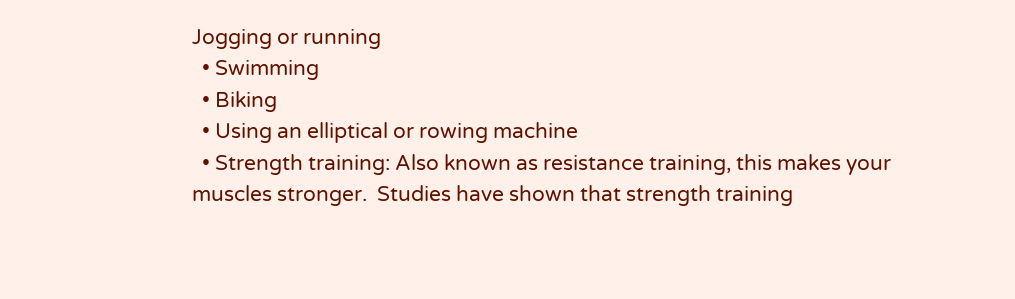Jogging or running
  • Swimming
  • Biking
  • Using an elliptical or rowing machine
  • Strength training: Also known as resistance training, this makes your muscles stronger.  Studies have shown that strength training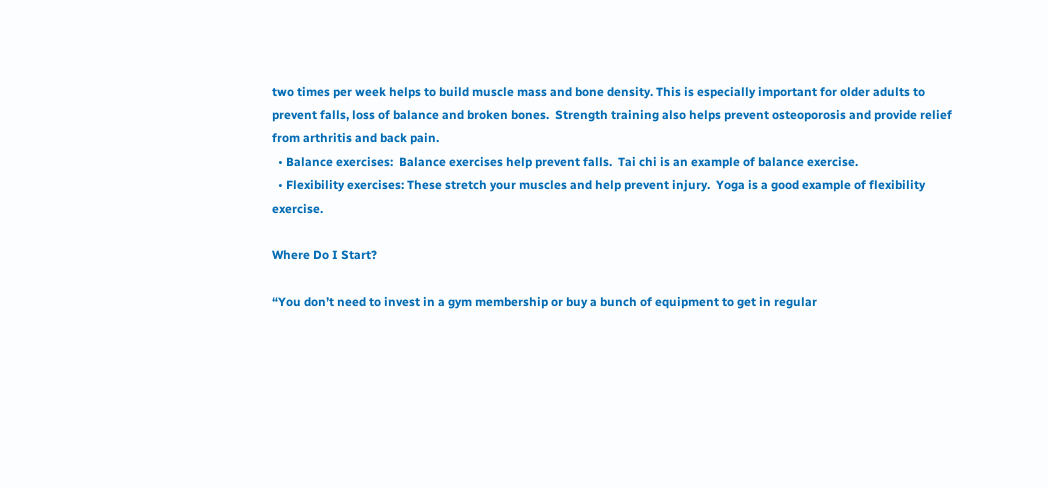two times per week helps to build muscle mass and bone density. This is especially important for older adults to prevent falls, loss of balance and broken bones.  Strength training also helps prevent osteoporosis and provide relief from arthritis and back pain.
  • Balance exercises:  Balance exercises help prevent falls.  Tai chi is an example of balance exercise.
  • Flexibility exercises: These stretch your muscles and help prevent injury.  Yoga is a good example of flexibility exercise.

Where Do I Start?

“You don’t need to invest in a gym membership or buy a bunch of equipment to get in regular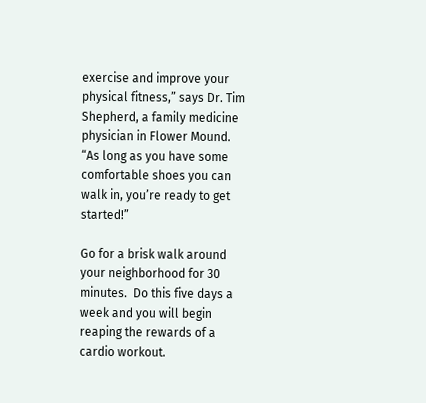exercise and improve your physical fitness,” says Dr. Tim Shepherd, a family medicine physician in Flower Mound.  “As long as you have some comfortable shoes you can walk in, you’re ready to get started!”

Go for a brisk walk around your neighborhood for 30 minutes.  Do this five days a week and you will begin reaping the rewards of a cardio workout.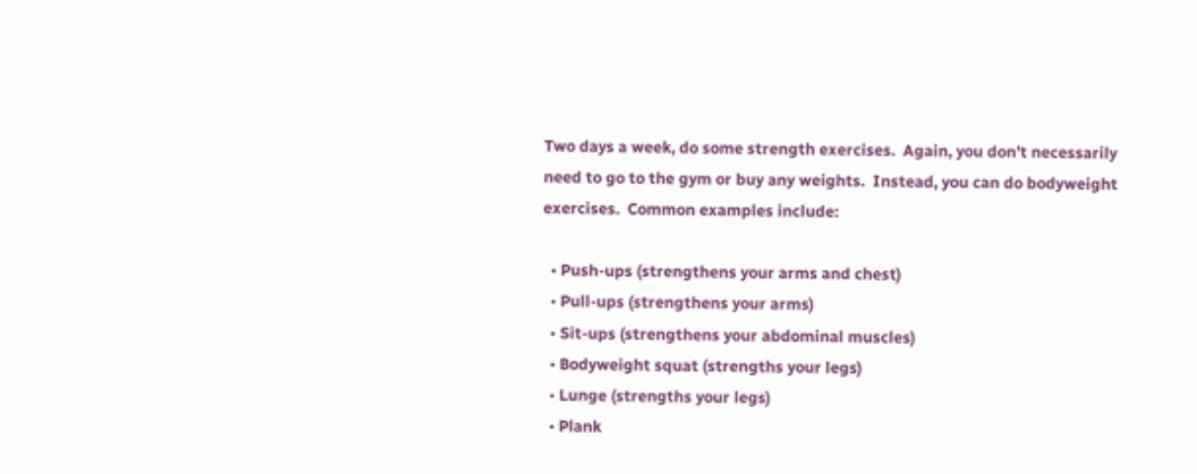Two days a week, do some strength exercises.  Again, you don’t necessarily need to go to the gym or buy any weights.  Instead, you can do bodyweight exercises.  Common examples include:

  • Push-ups (strengthens your arms and chest)
  • Pull-ups (strengthens your arms)
  • Sit-ups (strengthens your abdominal muscles)
  • Bodyweight squat (strengths your legs)
  • Lunge (strengths your legs)
  • Plank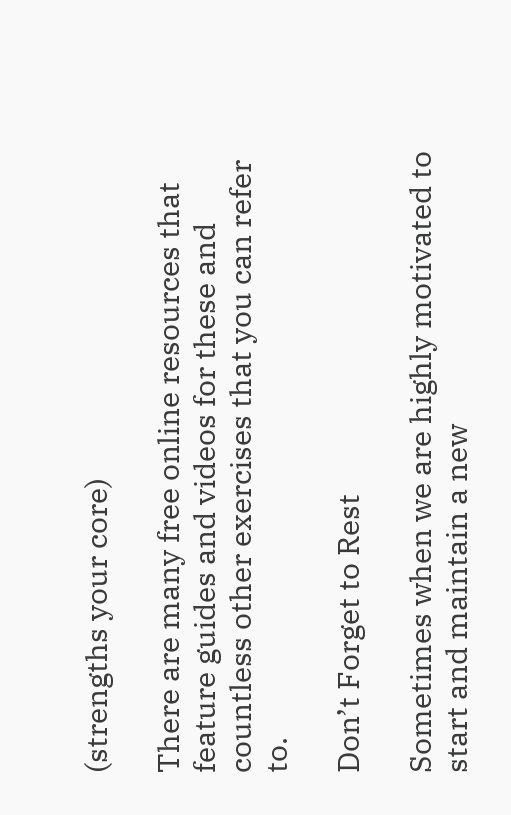(strengths your core)

There are many free online resources that feature guides and videos for these and countless other exercises that you can refer to.

Don’t Forget to Rest

Sometimes when we are highly motivated to start and maintain a new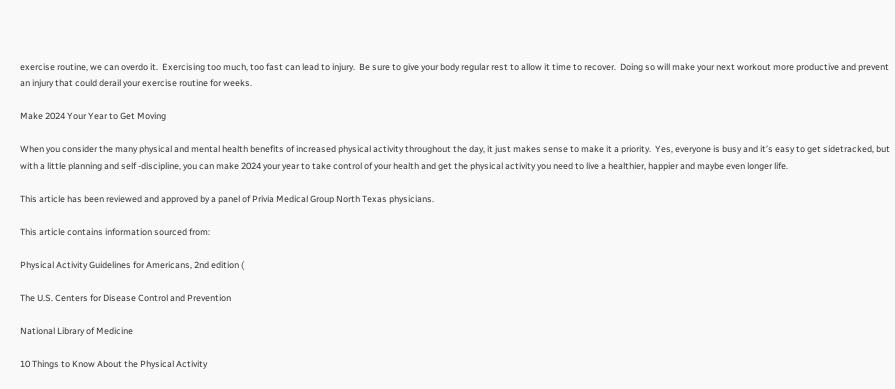exercise routine, we can overdo it.  Exercising too much, too fast can lead to injury.  Be sure to give your body regular rest to allow it time to recover.  Doing so will make your next workout more productive and prevent an injury that could derail your exercise routine for weeks.

Make 2024 Your Year to Get Moving

When you consider the many physical and mental health benefits of increased physical activity throughout the day, it just makes sense to make it a priority.  Yes, everyone is busy and it’s easy to get sidetracked, but with a little planning and self -discipline, you can make 2024 your year to take control of your health and get the physical activity you need to live a healthier, happier and maybe even longer life.

This article has been reviewed and approved by a panel of Privia Medical Group North Texas physicians.

This article contains information sourced from:

Physical Activity Guidelines for Americans, 2nd edition (

The U.S. Centers for Disease Control and Prevention

National Library of Medicine

10 Things to Know About the Physical Activity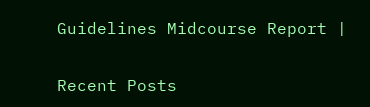Guidelines Midcourse Report |

Recent Posts